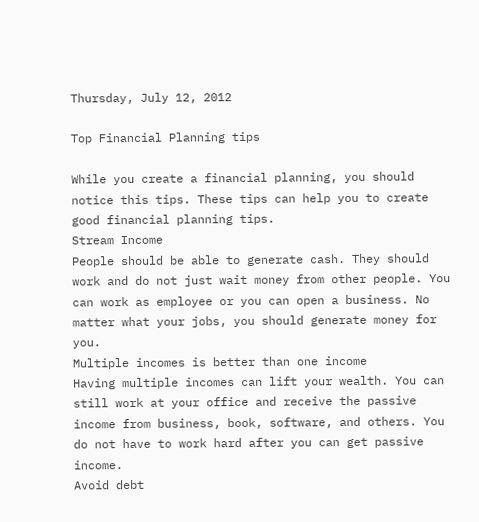Thursday, July 12, 2012

Top Financial Planning tips

While you create a financial planning, you should notice this tips. These tips can help you to create good financial planning tips.
Stream Income
People should be able to generate cash. They should work and do not just wait money from other people. You can work as employee or you can open a business. No matter what your jobs, you should generate money for you.
Multiple incomes is better than one income
Having multiple incomes can lift your wealth. You can still work at your office and receive the passive income from business, book, software, and others. You do not have to work hard after you can get passive income.
Avoid debt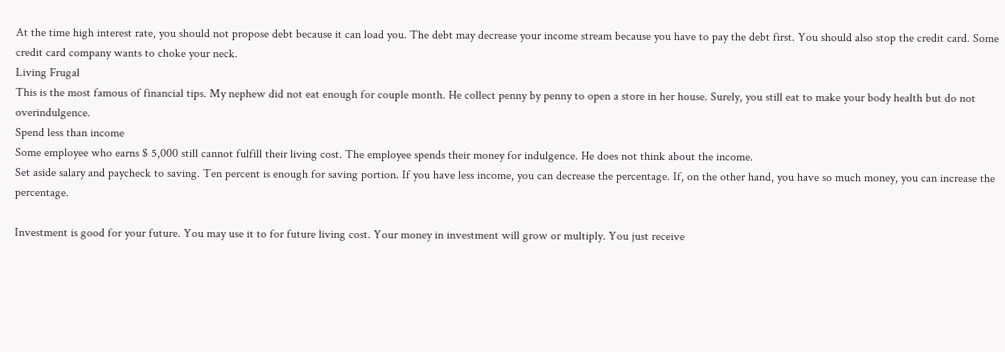At the time high interest rate, you should not propose debt because it can load you. The debt may decrease your income stream because you have to pay the debt first. You should also stop the credit card. Some credit card company wants to choke your neck.
Living Frugal
This is the most famous of financial tips. My nephew did not eat enough for couple month. He collect penny by penny to open a store in her house. Surely, you still eat to make your body health but do not overindulgence.
Spend less than income
Some employee who earns $ 5,000 still cannot fulfill their living cost. The employee spends their money for indulgence. He does not think about the income.
Set aside salary and paycheck to saving. Ten percent is enough for saving portion. If you have less income, you can decrease the percentage. If, on the other hand, you have so much money, you can increase the percentage.

Investment is good for your future. You may use it to for future living cost. Your money in investment will grow or multiply. You just receive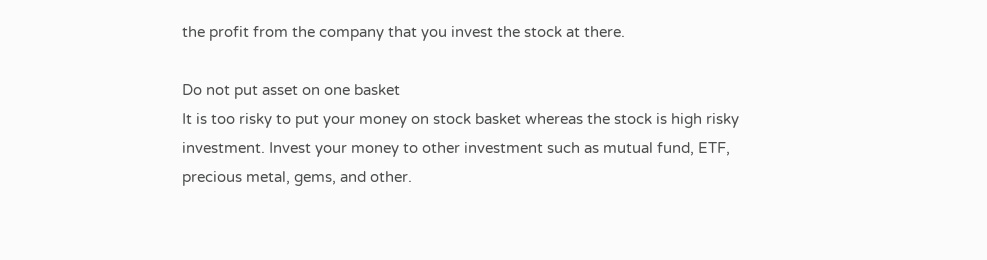the profit from the company that you invest the stock at there.

Do not put asset on one basket
It is too risky to put your money on stock basket whereas the stock is high risky investment. Invest your money to other investment such as mutual fund, ETF, precious metal, gems, and other.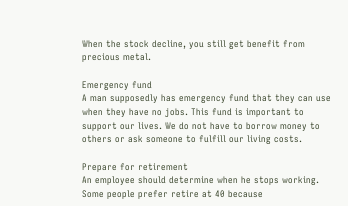When the stock decline, you still get benefit from precious metal.

Emergency fund
A man supposedly has emergency fund that they can use when they have no jobs. This fund is important to support our lives. We do not have to borrow money to others or ask someone to fulfill our living costs.

Prepare for retirement
An employee should determine when he stops working. Some people prefer retire at 40 because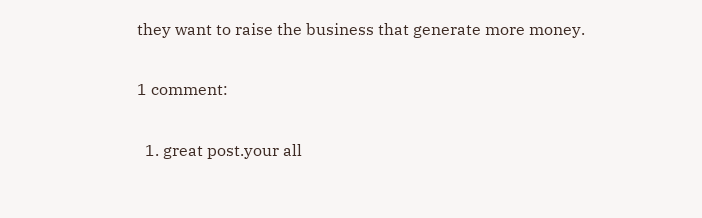they want to raise the business that generate more money.

1 comment:

  1. great post.your all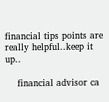financial tips points are really helpful..keep it up..

    financial advisor ca